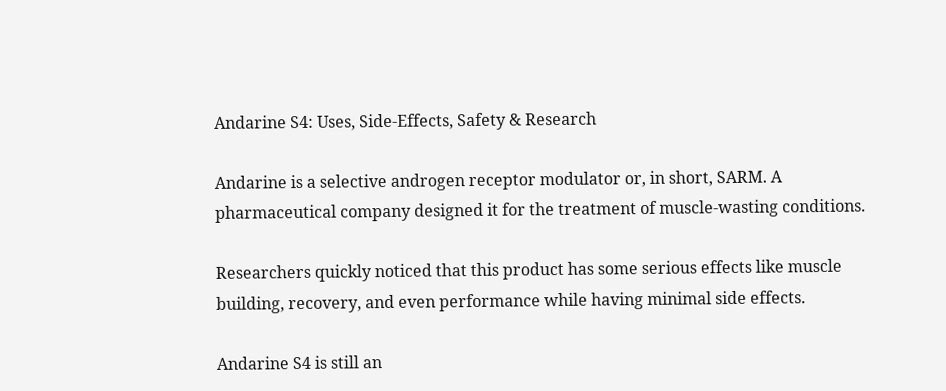Andarine S4: Uses, Side-Effects, Safety & Research

Andarine is a selective androgen receptor modulator or, in short, SARM. A pharmaceutical company designed it for the treatment of muscle-wasting conditions.

Researchers quickly noticed that this product has some serious effects like muscle building, recovery, and even performance while having minimal side effects.

Andarine S4 is still an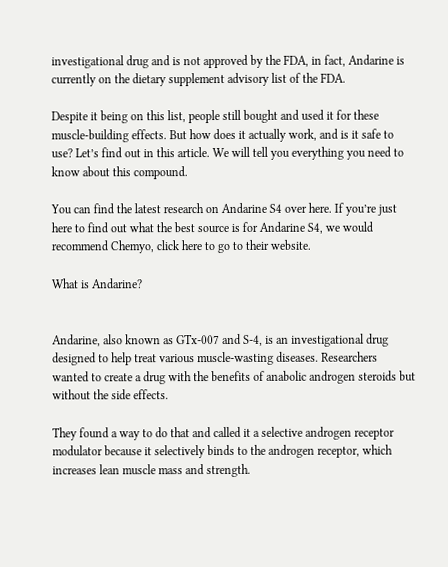investigational drug and is not approved by the FDA, in fact, Andarine is currently on the dietary supplement advisory list of the FDA.

Despite it being on this list, people still bought and used it for these muscle-building effects. But how does it actually work, and is it safe to use? Let’s find out in this article. We will tell you everything you need to know about this compound.

You can find the latest research on Andarine S4 over here. If you’re just here to find out what the best source is for Andarine S4, we would recommend Chemyo, click here to go to their website.

What is Andarine?


Andarine, also known as GTx-007 and S-4, is an investigational drug designed to help treat various muscle-wasting diseases. Researchers wanted to create a drug with the benefits of anabolic androgen steroids but without the side effects.

They found a way to do that and called it a selective androgen receptor modulator because it selectively binds to the androgen receptor, which increases lean muscle mass and strength.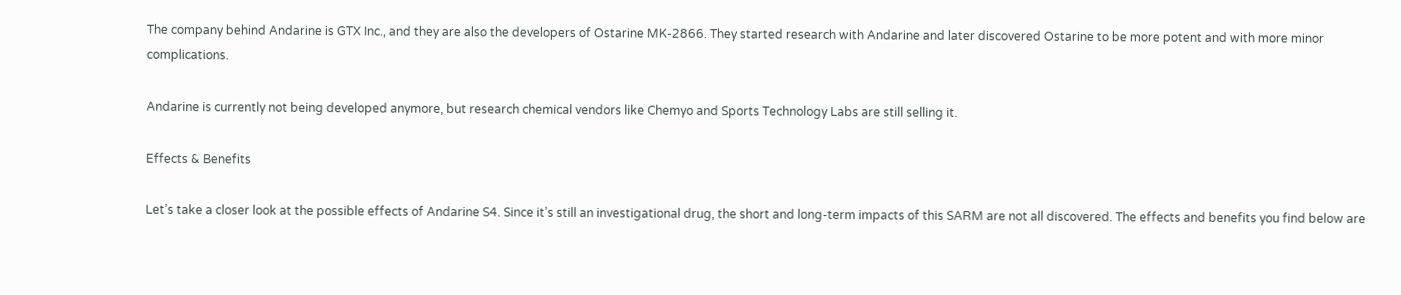The company behind Andarine is GTX Inc., and they are also the developers of Ostarine MK-2866. They started research with Andarine and later discovered Ostarine to be more potent and with more minor complications.

Andarine is currently not being developed anymore, but research chemical vendors like Chemyo and Sports Technology Labs are still selling it.

Effects & Benefits

Let’s take a closer look at the possible effects of Andarine S4. Since it’s still an investigational drug, the short and long-term impacts of this SARM are not all discovered. The effects and benefits you find below are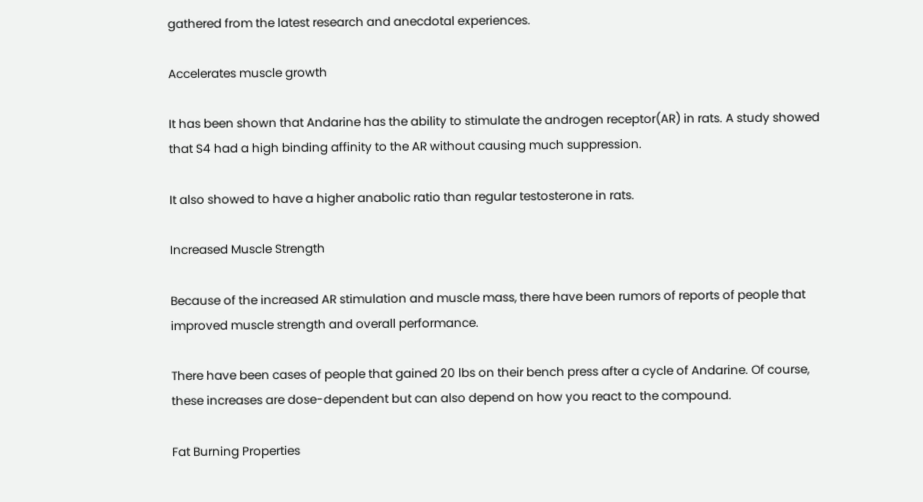gathered from the latest research and anecdotal experiences.

Accelerates muscle growth

It has been shown that Andarine has the ability to stimulate the androgen receptor(AR) in rats. A study showed that S4 had a high binding affinity to the AR without causing much suppression.

It also showed to have a higher anabolic ratio than regular testosterone in rats.

Increased Muscle Strength

Because of the increased AR stimulation and muscle mass, there have been rumors of reports of people that improved muscle strength and overall performance.

There have been cases of people that gained 20 lbs on their bench press after a cycle of Andarine. Of course, these increases are dose-dependent but can also depend on how you react to the compound.

Fat Burning Properties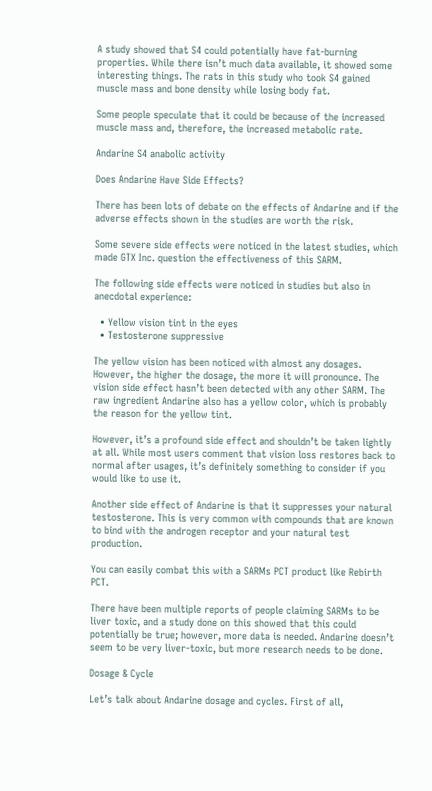A study showed that S4 could potentially have fat-burning properties. While there isn’t much data available, it showed some interesting things. The rats in this study who took S4 gained muscle mass and bone density while losing body fat.

Some people speculate that it could be because of the increased muscle mass and, therefore, the increased metabolic rate.

Andarine S4 anabolic activity

Does Andarine Have Side Effects?

There has been lots of debate on the effects of Andarine and if the adverse effects shown in the studies are worth the risk.

Some severe side effects were noticed in the latest studies, which made GTX Inc. question the effectiveness of this SARM.

The following side effects were noticed in studies but also in anecdotal experience:

  • Yellow vision tint in the eyes
  • Testosterone suppressive

The yellow vision has been noticed with almost any dosages. However, the higher the dosage, the more it will pronounce. The vision side effect hasn’t been detected with any other SARM. The raw ingredient Andarine also has a yellow color, which is probably the reason for the yellow tint.

However, it’s a profound side effect and shouldn’t be taken lightly at all. While most users comment that vision loss restores back to normal after usages, it’s definitely something to consider if you would like to use it.

Another side effect of Andarine is that it suppresses your natural testosterone. This is very common with compounds that are known to bind with the androgen receptor and your natural test production.

You can easily combat this with a SARMs PCT product like Rebirth PCT.

There have been multiple reports of people claiming SARMs to be liver toxic, and a study done on this showed that this could potentially be true; however, more data is needed. Andarine doesn’t seem to be very liver-toxic, but more research needs to be done.

Dosage & Cycle

Let’s talk about Andarine dosage and cycles. First of all,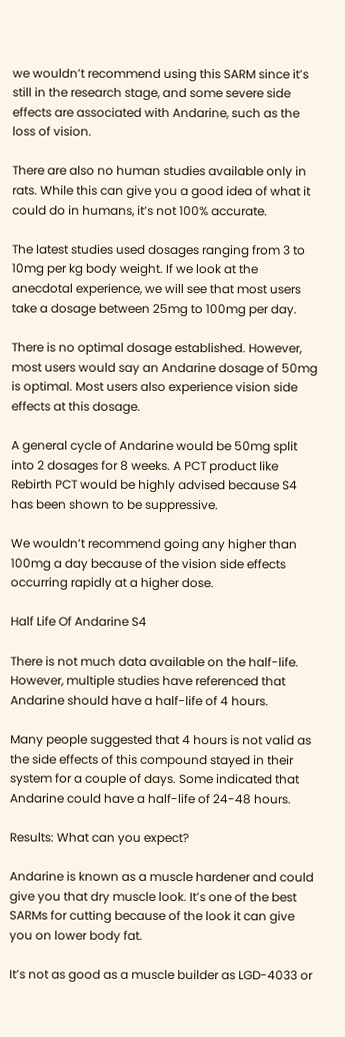we wouldn’t recommend using this SARM since it’s still in the research stage, and some severe side effects are associated with Andarine, such as the loss of vision.

There are also no human studies available only in rats. While this can give you a good idea of what it could do in humans, it’s not 100% accurate.

The latest studies used dosages ranging from 3 to 10mg per kg body weight. If we look at the anecdotal experience, we will see that most users take a dosage between 25mg to 100mg per day.

There is no optimal dosage established. However, most users would say an Andarine dosage of 50mg is optimal. Most users also experience vision side effects at this dosage.

A general cycle of Andarine would be 50mg split into 2 dosages for 8 weeks. A PCT product like Rebirth PCT would be highly advised because S4 has been shown to be suppressive.

We wouldn’t recommend going any higher than 100mg a day because of the vision side effects occurring rapidly at a higher dose.

Half Life Of Andarine S4

There is not much data available on the half-life. However, multiple studies have referenced that Andarine should have a half-life of 4 hours.

Many people suggested that 4 hours is not valid as the side effects of this compound stayed in their system for a couple of days. Some indicated that Andarine could have a half-life of 24-48 hours.

Results: What can you expect?

Andarine is known as a muscle hardener and could give you that dry muscle look. It’s one of the best SARMs for cutting because of the look it can give you on lower body fat.

It’s not as good as a muscle builder as LGD-4033 or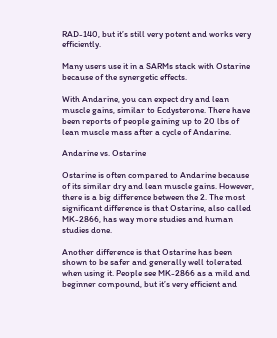RAD-140, but it’s still very potent and works very efficiently.

Many users use it in a SARMs stack with Ostarine because of the synergetic effects.

With Andarine, you can expect dry and lean muscle gains, similar to Ecdysterone. There have been reports of people gaining up to 20 lbs of lean muscle mass after a cycle of Andarine.

Andarine vs. Ostarine

Ostarine is often compared to Andarine because of its similar dry and lean muscle gains. However, there is a big difference between the 2. The most significant difference is that Ostarine, also called MK-2866, has way more studies and human studies done.

Another difference is that Ostarine has been shown to be safer and generally well tolerated when using it. People see MK-2866 as a mild and beginner compound, but it’s very efficient and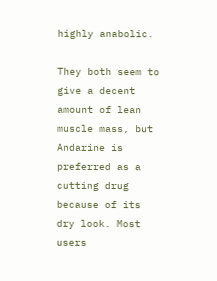highly anabolic.

They both seem to give a decent amount of lean muscle mass, but Andarine is preferred as a cutting drug because of its dry look. Most users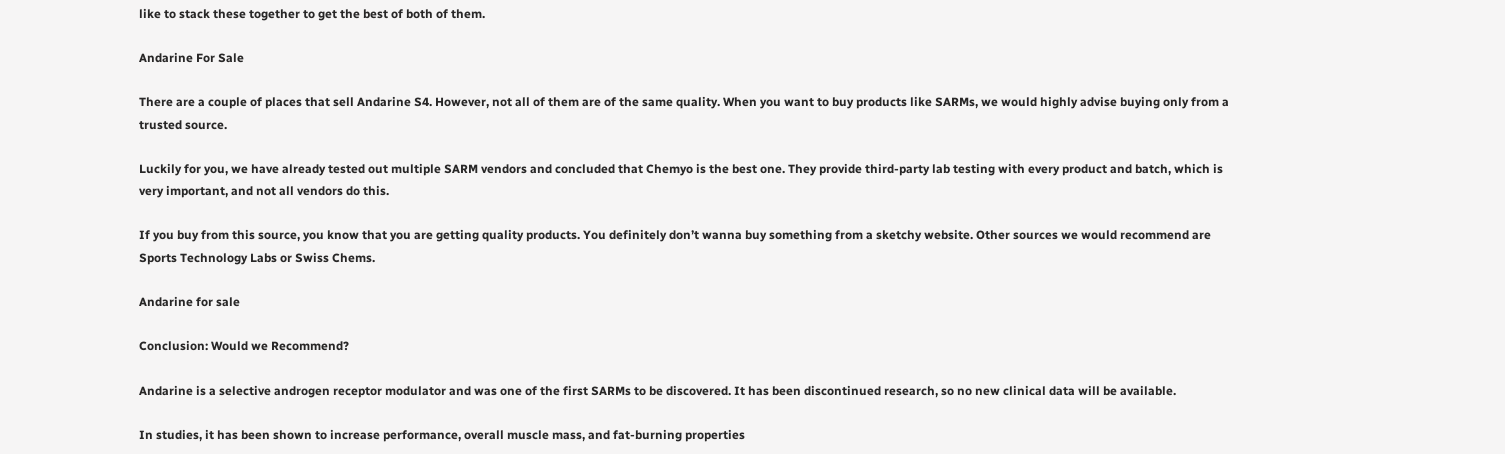like to stack these together to get the best of both of them.

Andarine For Sale

There are a couple of places that sell Andarine S4. However, not all of them are of the same quality. When you want to buy products like SARMs, we would highly advise buying only from a trusted source.

Luckily for you, we have already tested out multiple SARM vendors and concluded that Chemyo is the best one. They provide third-party lab testing with every product and batch, which is very important, and not all vendors do this.

If you buy from this source, you know that you are getting quality products. You definitely don’t wanna buy something from a sketchy website. Other sources we would recommend are Sports Technology Labs or Swiss Chems.

Andarine for sale

Conclusion: Would we Recommend?

Andarine is a selective androgen receptor modulator and was one of the first SARMs to be discovered. It has been discontinued research, so no new clinical data will be available.

In studies, it has been shown to increase performance, overall muscle mass, and fat-burning properties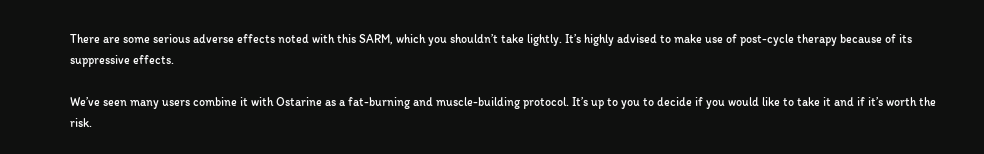There are some serious adverse effects noted with this SARM, which you shouldn’t take lightly. It’s highly advised to make use of post-cycle therapy because of its suppressive effects.

We’ve seen many users combine it with Ostarine as a fat-burning and muscle-building protocol. It’s up to you to decide if you would like to take it and if it’s worth the risk.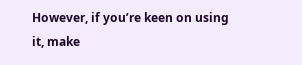However, if you’re keen on using it, make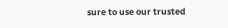sure to use our trusted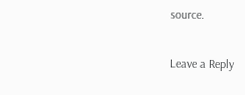source.

Leave a Reply